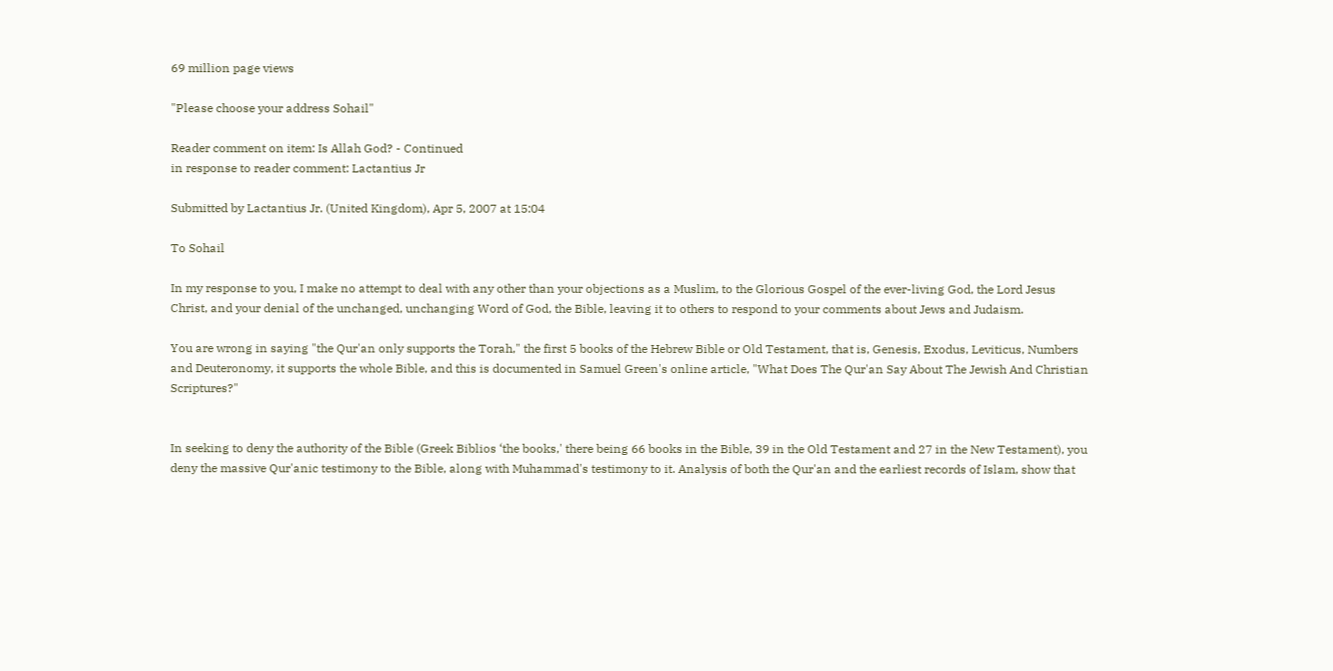69 million page views

"Please choose your address Sohail"

Reader comment on item: Is Allah God? - Continued
in response to reader comment: Lactantius Jr

Submitted by Lactantius Jr. (United Kingdom), Apr 5, 2007 at 15:04

To Sohail

In my response to you, I make no attempt to deal with any other than your objections as a Muslim, to the Glorious Gospel of the ever-living God, the Lord Jesus Christ, and your denial of the unchanged, unchanging Word of God, the Bible, leaving it to others to respond to your comments about Jews and Judaism.

You are wrong in saying "the Qur'an only supports the Torah," the first 5 books of the Hebrew Bible or Old Testament, that is, Genesis, Exodus, Leviticus, Numbers and Deuteronomy, it supports the whole Bible, and this is documented in Samuel Green's online article, "What Does The Qur'an Say About The Jewish And Christian Scriptures?"


In seeking to deny the authority of the Bible (Greek Biblios ‘the books,' there being 66 books in the Bible, 39 in the Old Testament and 27 in the New Testament), you deny the massive Qur'anic testimony to the Bible, along with Muhammad's testimony to it. Analysis of both the Qur'an and the earliest records of Islam, show that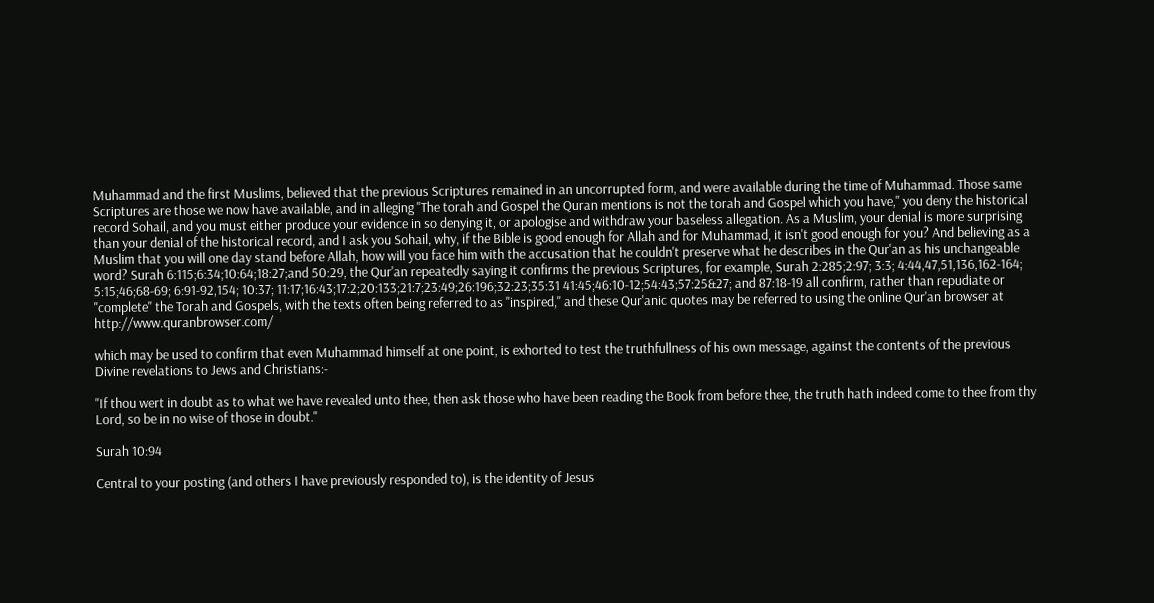Muhammad and the first Muslims, believed that the previous Scriptures remained in an uncorrupted form, and were available during the time of Muhammad. Those same Scriptures are those we now have available, and in alleging "The torah and Gospel the Quran mentions is not the torah and Gospel which you have," you deny the historical record Sohail, and you must either produce your evidence in so denying it, or apologise and withdraw your baseless allegation. As a Muslim, your denial is more surprising than your denial of the historical record, and I ask you Sohail, why, if the Bible is good enough for Allah and for Muhammad, it isn't good enough for you? And believing as a Muslim that you will one day stand before Allah, how will you face him with the accusation that he couldn't preserve what he describes in the Qur'an as his unchangeable word? Surah 6:115;6:34;10:64;18:27;and 50:29, the Qur'an repeatedly saying it confirms the previous Scriptures, for example, Surah 2:285;2:97; 3:3; 4:44,47,51,136,162-164; 5:15;46;68-69; 6:91-92,154; 10:37; 11:17;16:43;17:2;20:133;21:7;23:49;26:196;32:23;35:31 41:45;46:10-12;54:43;57:25&27; and 87:18-19 all confirm, rather than repudiate or "complete" the Torah and Gospels, with the texts often being referred to as "inspired," and these Qur'anic quotes may be referred to using the online Qur'an browser at http://www.quranbrowser.com/

which may be used to confirm that even Muhammad himself at one point, is exhorted to test the truthfullness of his own message, against the contents of the previous Divine revelations to Jews and Christians:-

"If thou wert in doubt as to what we have revealed unto thee, then ask those who have been reading the Book from before thee, the truth hath indeed come to thee from thy Lord, so be in no wise of those in doubt."

Surah 10:94

Central to your posting (and others I have previously responded to), is the identity of Jesus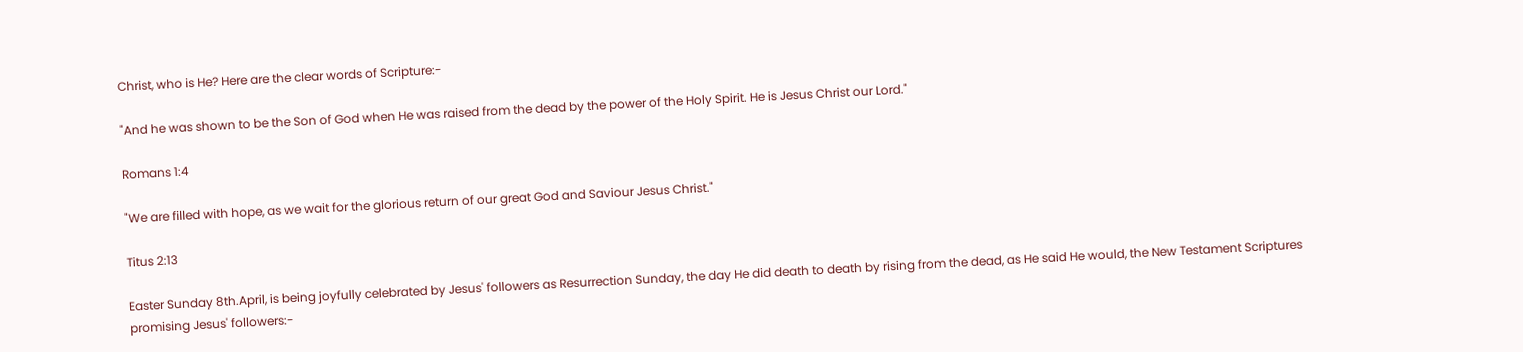Christ, who is He? Here are the clear words of Scripture:-

"And he was shown to be the Son of God when He was raised from the dead by the power of the Holy Spirit. He is Jesus Christ our Lord."

Romans 1:4

"We are filled with hope, as we wait for the glorious return of our great God and Saviour Jesus Christ."

Titus 2:13

Easter Sunday 8th.April, is being joyfully celebrated by Jesus' followers as Resurrection Sunday, the day He did death to death by rising from the dead, as He said He would, the New Testament Scriptures promising Jesus' followers:-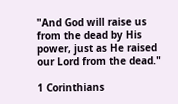"And God will raise us from the dead by His power, just as He raised our Lord from the dead."

1 Corinthians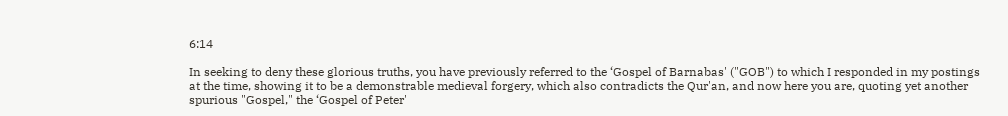6:14

In seeking to deny these glorious truths, you have previously referred to the ‘Gospel of Barnabas' ("GOB") to which I responded in my postings at the time, showing it to be a demonstrable medieval forgery, which also contradicts the Qur'an, and now here you are, quoting yet another spurious "Gospel," the ‘Gospel of Peter'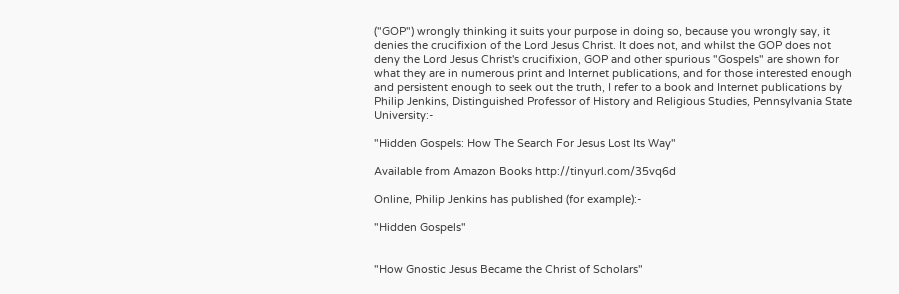("GOP") wrongly thinking it suits your purpose in doing so, because you wrongly say, it denies the crucifixion of the Lord Jesus Christ. It does not, and whilst the GOP does not deny the Lord Jesus Christ's crucifixion, GOP and other spurious "Gospels" are shown for what they are in numerous print and Internet publications, and for those interested enough and persistent enough to seek out the truth, I refer to a book and Internet publications by Philip Jenkins, Distinguished Professor of History and Religious Studies, Pennsylvania State University:-

"Hidden Gospels: How The Search For Jesus Lost Its Way"

Available from Amazon Books http://tinyurl.com/35vq6d

Online, Philip Jenkins has published (for example):-

"Hidden Gospels"


"How Gnostic Jesus Became the Christ of Scholars"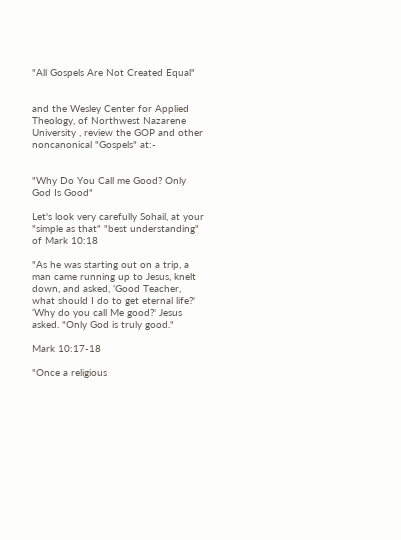"All Gospels Are Not Created Equal"


and the Wesley Center for Applied Theology, of Northwest Nazarene University , review the GOP and other noncanonical "Gospels" at:-


"Why Do You Call me Good? Only God Is Good"

Let's look very carefully Sohail, at your "simple as that" "best understanding" of Mark 10:18

"As he was starting out on a trip, a man came running up to Jesus, knelt down, and asked, ‘Good Teacher, what should I do to get eternal life?' ‘Why do you call Me good?' Jesus asked. "Only God is truly good."

Mark 10:17-18

"Once a religious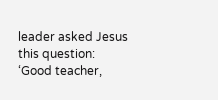leader asked Jesus this question: ‘Good teacher,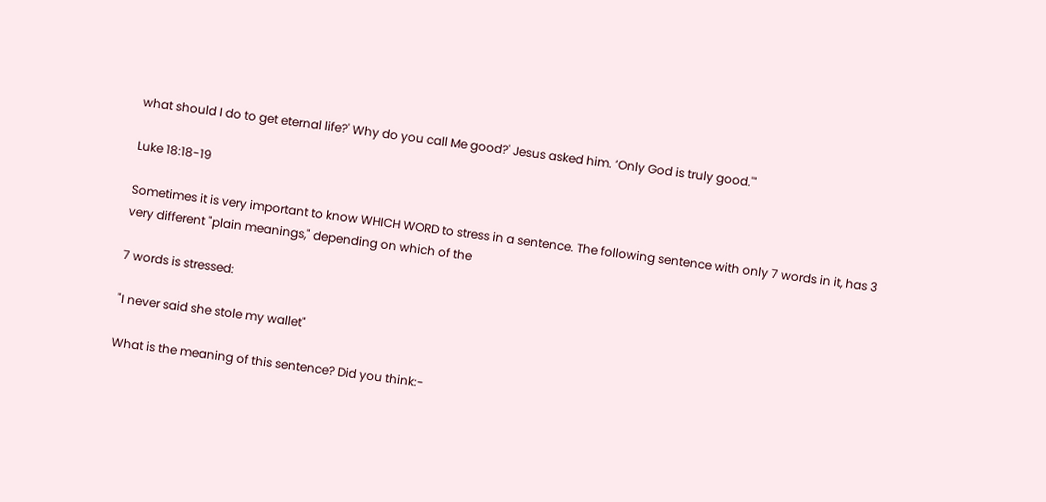what should I do to get eternal life?' Why do you call Me good?' Jesus asked him. ‘Only God is truly good.'"

Luke 18:18-19

Sometimes it is very important to know WHICH WORD to stress in a sentence. The following sentence with only 7 words in it, has 3 very different "plain meanings," depending on which of the

7 words is stressed:

"I never said she stole my wallet"

What is the meaning of this sentence? Did you think:-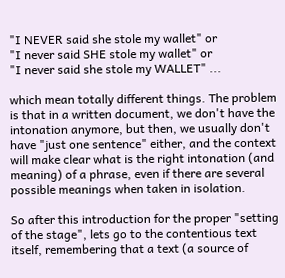"I NEVER said she stole my wallet" or
"I never said SHE stole my wallet" or
"I never said she stole my WALLET" ...

which mean totally different things. The problem is that in a written document, we don't have the intonation anymore, but then, we usually don't have "just one sentence" either, and the context will make clear what is the right intonation (and meaning) of a phrase, even if there are several possible meanings when taken in isolation.

So after this introduction for the proper "setting of the stage", lets go to the contentious text itself, remembering that a text (a source of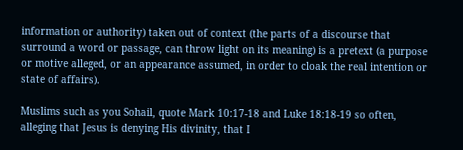information or authority) taken out of context (the parts of a discourse that surround a word or passage, can throw light on its meaning) is a pretext (a purpose or motive alleged, or an appearance assumed, in order to cloak the real intention or state of affairs).

Muslims such as you Sohail, quote Mark 10:17-18 and Luke 18:18-19 so often, alleging that Jesus is denying His divinity, that I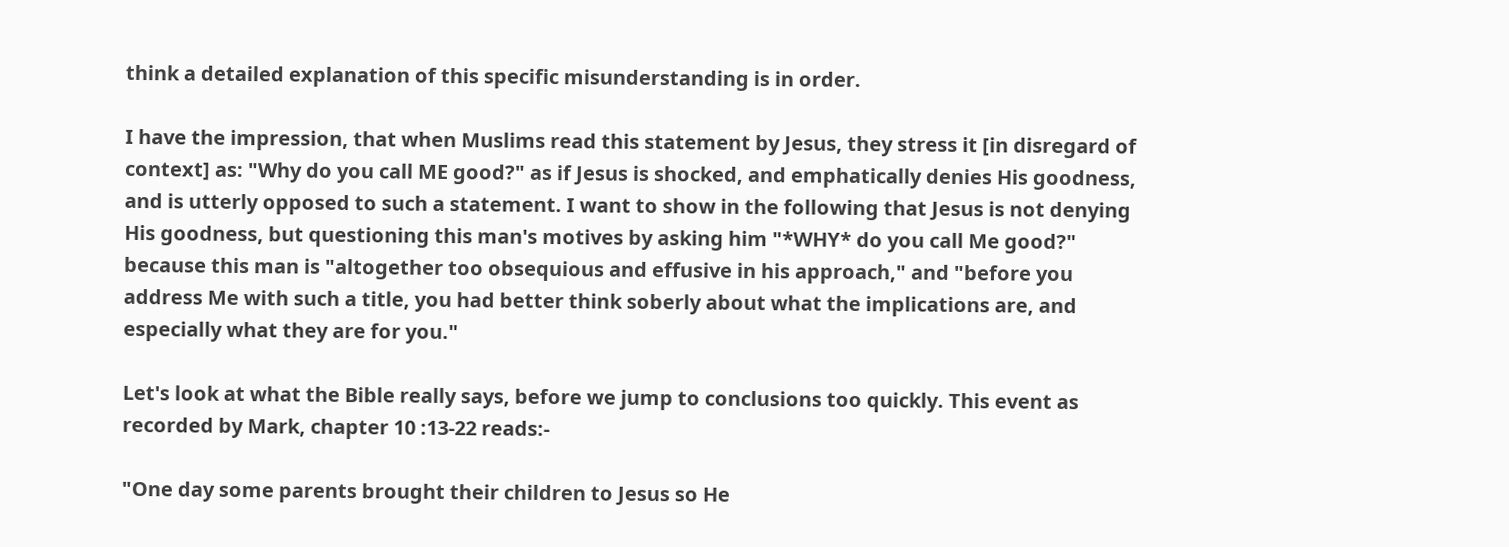think a detailed explanation of this specific misunderstanding is in order.

I have the impression, that when Muslims read this statement by Jesus, they stress it [in disregard of context] as: "Why do you call ME good?" as if Jesus is shocked, and emphatically denies His goodness, and is utterly opposed to such a statement. I want to show in the following that Jesus is not denying His goodness, but questioning this man's motives by asking him "*WHY* do you call Me good?" because this man is "altogether too obsequious and effusive in his approach," and "before you address Me with such a title, you had better think soberly about what the implications are, and especially what they are for you."

Let's look at what the Bible really says, before we jump to conclusions too quickly. This event as recorded by Mark, chapter 10 :13-22 reads:-

"One day some parents brought their children to Jesus so He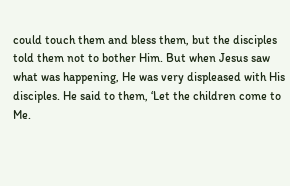could touch them and bless them, but the disciples told them not to bother Him. But when Jesus saw what was happening, He was very displeased with His disciples. He said to them, ‘Let the children come to Me.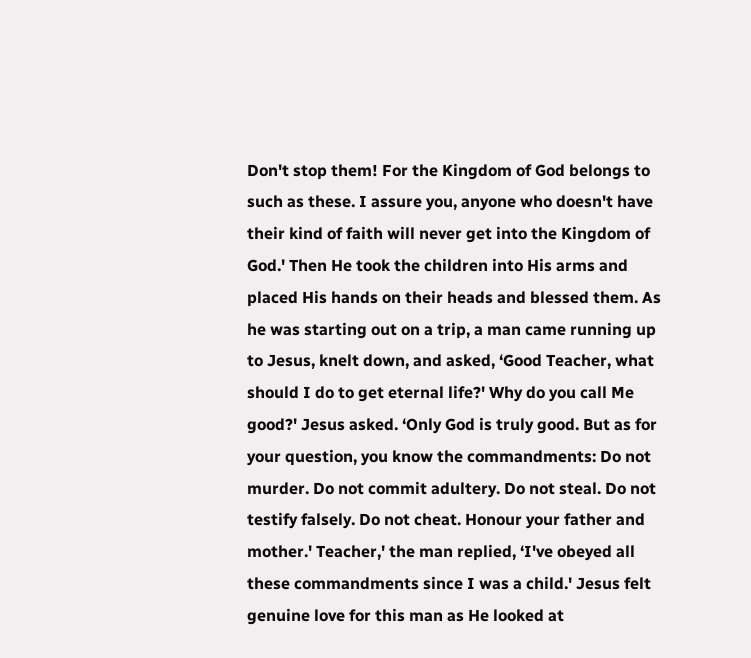Don't stop them! For the Kingdom of God belongs to such as these. I assure you, anyone who doesn't have their kind of faith will never get into the Kingdom of God.' Then He took the children into His arms and placed His hands on their heads and blessed them. As he was starting out on a trip, a man came running up to Jesus, knelt down, and asked, ‘Good Teacher, what should I do to get eternal life?' Why do you call Me good?' Jesus asked. ‘Only God is truly good. But as for your question, you know the commandments: Do not murder. Do not commit adultery. Do not steal. Do not testify falsely. Do not cheat. Honour your father and mother.' Teacher,' the man replied, ‘I've obeyed all these commandments since I was a child.' Jesus felt genuine love for this man as He looked at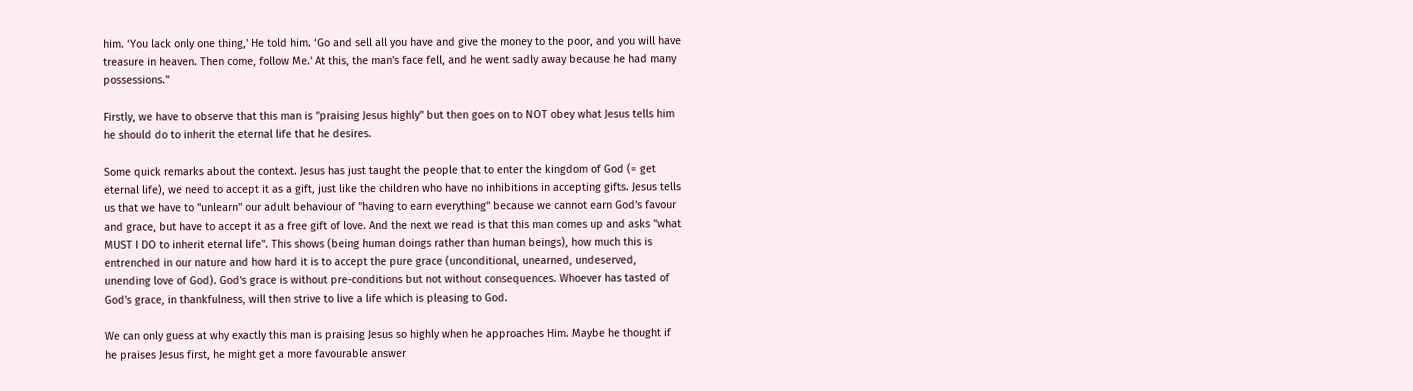him. ‘You lack only one thing,' He told him. ‘Go and sell all you have and give the money to the poor, and you will have treasure in heaven. Then come, follow Me.' At this, the man's face fell, and he went sadly away because he had many possessions."

Firstly, we have to observe that this man is "praising Jesus highly" but then goes on to NOT obey what Jesus tells him he should do to inherit the eternal life that he desires.

Some quick remarks about the context. Jesus has just taught the people that to enter the kingdom of God (= get eternal life), we need to accept it as a gift, just like the children who have no inhibitions in accepting gifts. Jesus tells us that we have to "unlearn" our adult behaviour of "having to earn everything" because we cannot earn God's favour and grace, but have to accept it as a free gift of love. And the next we read is that this man comes up and asks "what MUST I DO to inherit eternal life". This shows (being human doings rather than human beings), how much this is entrenched in our nature and how hard it is to accept the pure grace (unconditional, unearned, undeserved, unending love of God). God's grace is without pre-conditions but not without consequences. Whoever has tasted of God's grace, in thankfulness, will then strive to live a life which is pleasing to God.

We can only guess at why exactly this man is praising Jesus so highly when he approaches Him. Maybe he thought if he praises Jesus first, he might get a more favourable answer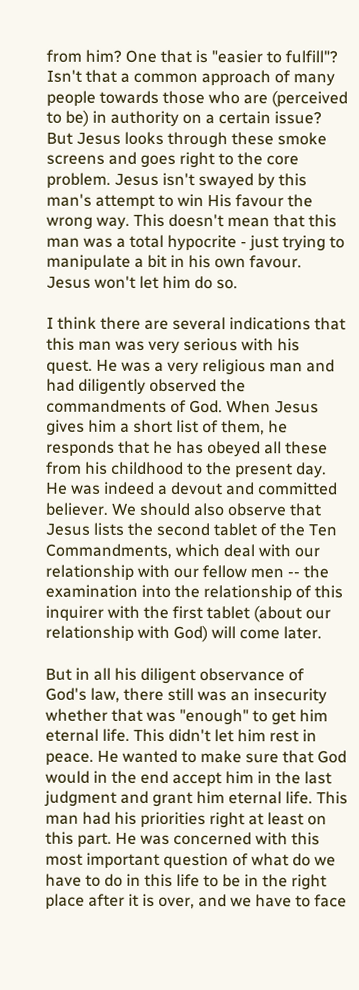from him? One that is "easier to fulfill"? Isn't that a common approach of many people towards those who are (perceived to be) in authority on a certain issue? But Jesus looks through these smoke screens and goes right to the core problem. Jesus isn't swayed by this man's attempt to win His favour the wrong way. This doesn't mean that this man was a total hypocrite - just trying to manipulate a bit in his own favour. Jesus won't let him do so.

I think there are several indications that this man was very serious with his quest. He was a very religious man and had diligently observed the commandments of God. When Jesus gives him a short list of them, he responds that he has obeyed all these from his childhood to the present day. He was indeed a devout and committed believer. We should also observe that Jesus lists the second tablet of the Ten Commandments, which deal with our relationship with our fellow men -- the examination into the relationship of this inquirer with the first tablet (about our relationship with God) will come later.

But in all his diligent observance of God's law, there still was an insecurity whether that was "enough" to get him eternal life. This didn't let him rest in peace. He wanted to make sure that God would in the end accept him in the last judgment and grant him eternal life. This man had his priorities right at least on this part. He was concerned with this most important question of what do we have to do in this life to be in the right place after it is over, and we have to face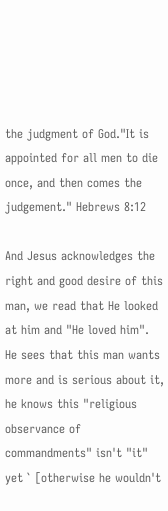the judgment of God."It is appointed for all men to die once, and then comes the judgement." Hebrews 8:12

And Jesus acknowledges the right and good desire of this man, we read that He looked at him and "He loved him". He sees that this man wants more and is serious about it, he knows this "religious observance of commandments" isn't "it" yet ` [otherwise he wouldn't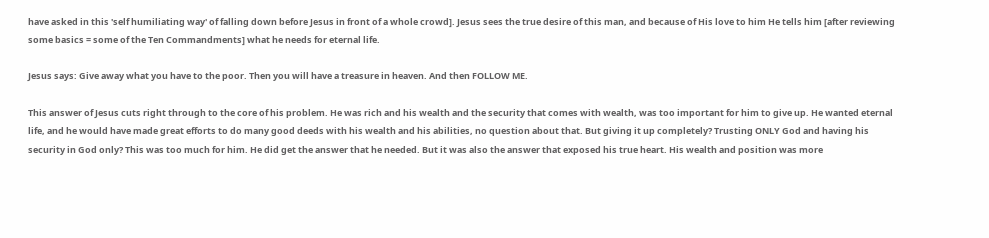have asked in this 'self humiliating way' of falling down before Jesus in front of a whole crowd]. Jesus sees the true desire of this man, and because of His love to him He tells him [after reviewing some basics = some of the Ten Commandments] what he needs for eternal life.

Jesus says: Give away what you have to the poor. Then you will have a treasure in heaven. And then FOLLOW ME.

This answer of Jesus cuts right through to the core of his problem. He was rich and his wealth and the security that comes with wealth, was too important for him to give up. He wanted eternal life, and he would have made great efforts to do many good deeds with his wealth and his abilities, no question about that. But giving it up completely? Trusting ONLY God and having his security in God only? This was too much for him. He did get the answer that he needed. But it was also the answer that exposed his true heart. His wealth and position was more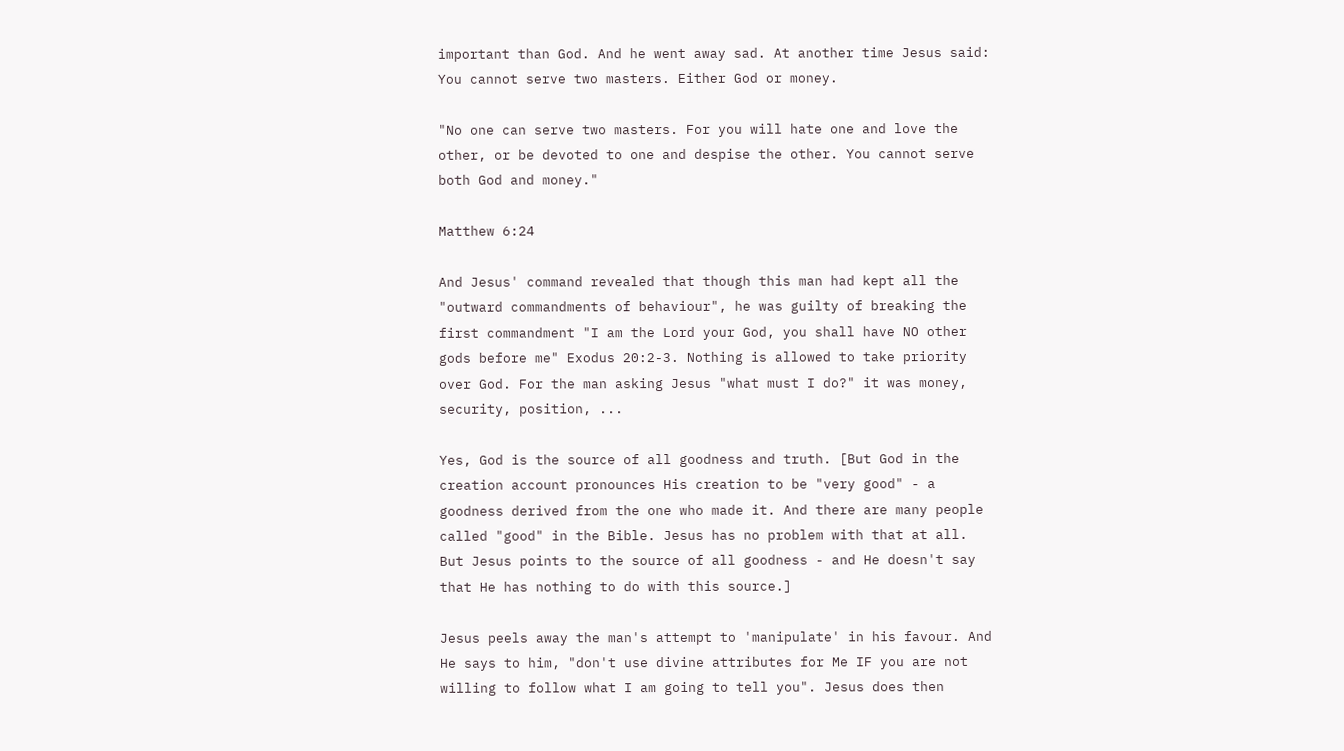important than God. And he went away sad. At another time Jesus said: You cannot serve two masters. Either God or money.

"No one can serve two masters. For you will hate one and love the other, or be devoted to one and despise the other. You cannot serve both God and money."

Matthew 6:24

And Jesus' command revealed that though this man had kept all the "outward commandments of behaviour", he was guilty of breaking the first commandment "I am the Lord your God, you shall have NO other gods before me" Exodus 20:2-3. Nothing is allowed to take priority over God. For the man asking Jesus "what must I do?" it was money, security, position, ...

Yes, God is the source of all goodness and truth. [But God in the creation account pronounces His creation to be "very good" - a goodness derived from the one who made it. And there are many people called "good" in the Bible. Jesus has no problem with that at all. But Jesus points to the source of all goodness - and He doesn't say that He has nothing to do with this source.]

Jesus peels away the man's attempt to 'manipulate' in his favour. And He says to him, "don't use divine attributes for Me IF you are not willing to follow what I am going to tell you". Jesus does then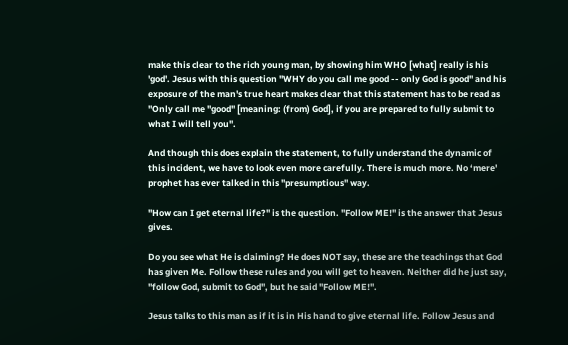make this clear to the rich young man, by showing him WHO [what] really is his 'god'. Jesus with this question "WHY do you call me good -- only God is good" and his exposure of the man's true heart makes clear that this statement has to be read as "Only call me "good" [meaning: (from) God], if you are prepared to fully submit to what I will tell you".

And though this does explain the statement, to fully understand the dynamic of this incident, we have to look even more carefully. There is much more. No ‘mere' prophet has ever talked in this "presumptious" way.

"How can I get eternal life?" is the question. "Follow ME!" is the answer that Jesus gives.

Do you see what He is claiming? He does NOT say, these are the teachings that God has given Me. Follow these rules and you will get to heaven. Neither did he just say, "follow God, submit to God", but he said "Follow ME!".

Jesus talks to this man as if it is in His hand to give eternal life. Follow Jesus and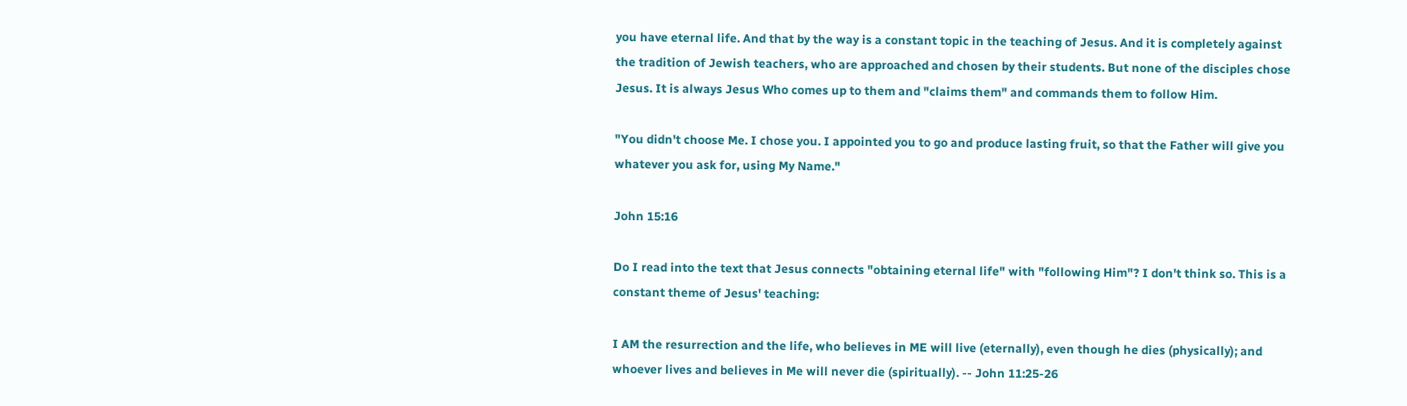you have eternal life. And that by the way is a constant topic in the teaching of Jesus. And it is completely against the tradition of Jewish teachers, who are approached and chosen by their students. But none of the disciples chose Jesus. It is always Jesus Who comes up to them and "claims them" and commands them to follow Him.

"You didn't choose Me. I chose you. I appointed you to go and produce lasting fruit, so that the Father will give you whatever you ask for, using My Name."

John 15:16

Do I read into the text that Jesus connects "obtaining eternal life" with "following Him"? I don't think so. This is a constant theme of Jesus' teaching:

I AM the resurrection and the life, who believes in ME will live (eternally), even though he dies (physically); and whoever lives and believes in Me will never die (spiritually). -- John 11:25-26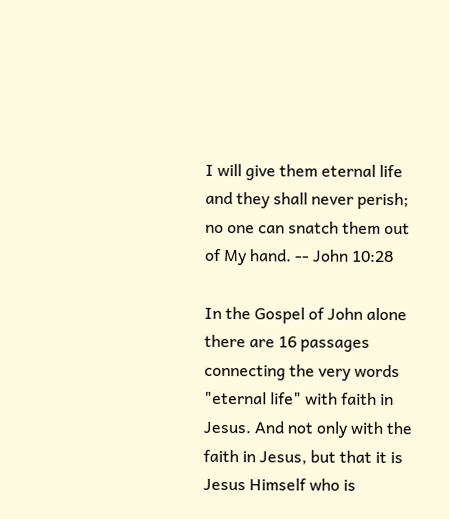I will give them eternal life and they shall never perish; no one can snatch them out of My hand. -- John 10:28

In the Gospel of John alone there are 16 passages connecting the very words "eternal life" with faith in Jesus. And not only with the faith in Jesus, but that it is Jesus Himself who is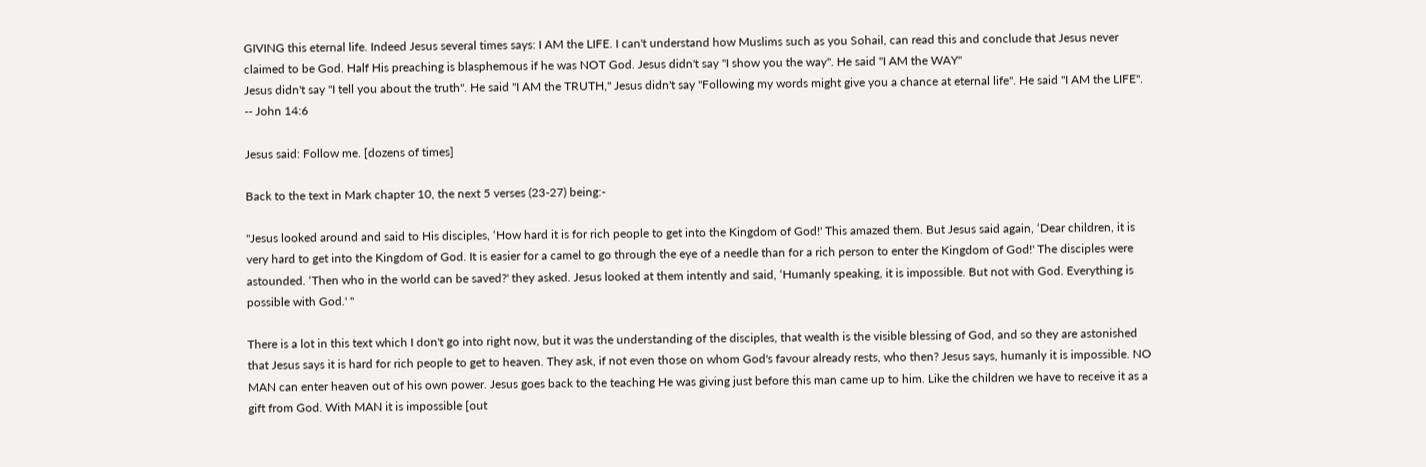GIVING this eternal life. Indeed Jesus several times says: I AM the LIFE. I can't understand how Muslims such as you Sohail, can read this and conclude that Jesus never claimed to be God. Half His preaching is blasphemous if he was NOT God. Jesus didn't say "I show you the way". He said "I AM the WAY"
Jesus didn't say "I tell you about the truth". He said "I AM the TRUTH," Jesus didn't say "Following my words might give you a chance at eternal life". He said "I AM the LIFE". -- John 14:6

Jesus said: Follow me. [dozens of times]

Back to the text in Mark chapter 10, the next 5 verses (23-27) being:-

"Jesus looked around and said to His disciples, ‘How hard it is for rich people to get into the Kingdom of God!' This amazed them. But Jesus said again, ‘Dear children, it is very hard to get into the Kingdom of God. It is easier for a camel to go through the eye of a needle than for a rich person to enter the Kingdom of God!' The disciples were astounded. ‘Then who in the world can be saved?' they asked. Jesus looked at them intently and said, ‘Humanly speaking, it is impossible. But not with God. Everything is possible with God.' "

There is a lot in this text which I don't go into right now, but it was the understanding of the disciples, that wealth is the visible blessing of God, and so they are astonished that Jesus says it is hard for rich people to get to heaven. They ask, if not even those on whom God's favour already rests, who then? Jesus says, humanly it is impossible. NO MAN can enter heaven out of his own power. Jesus goes back to the teaching He was giving just before this man came up to him. Like the children we have to receive it as a gift from God. With MAN it is impossible [out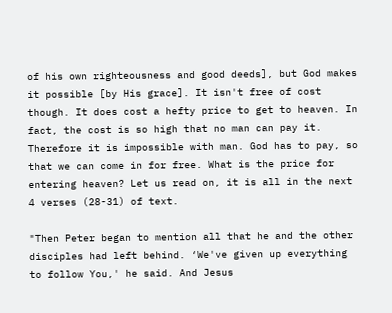of his own righteousness and good deeds], but God makes it possible [by His grace]. It isn't free of cost though. It does cost a hefty price to get to heaven. In fact, the cost is so high that no man can pay it. Therefore it is impossible with man. God has to pay, so that we can come in for free. What is the price for entering heaven? Let us read on, it is all in the next 4 verses (28-31) of text.

"Then Peter began to mention all that he and the other disciples had left behind. ‘We've given up everything to follow You,' he said. And Jesus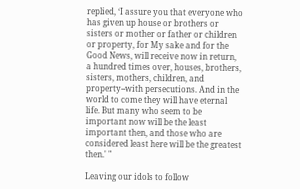replied, ‘I assure you that everyone who has given up house or brothers or sisters or mother or father or children or property, for My sake and for the Good News, will receive now in return, a hundred times over, houses, brothers, sisters, mothers, children, and property--with persecutions. And in the world to come they will have eternal life. But many who seem to be important now will be the least important then, and those who are considered least here will be the greatest then.' "

Leaving our idols to follow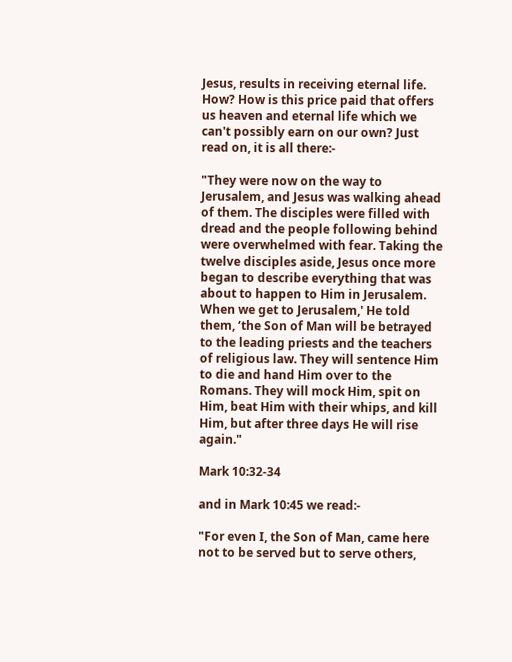Jesus, results in receiving eternal life. How? How is this price paid that offers us heaven and eternal life which we can't possibly earn on our own? Just read on, it is all there:-

"They were now on the way to Jerusalem, and Jesus was walking ahead of them. The disciples were filled with dread and the people following behind were overwhelmed with fear. Taking the twelve disciples aside, Jesus once more began to describe everything that was about to happen to Him in Jerusalem. When we get to Jerusalem,' He told them, ‘the Son of Man will be betrayed to the leading priests and the teachers of religious law. They will sentence Him to die and hand Him over to the Romans. They will mock Him, spit on Him, beat Him with their whips, and kill Him, but after three days He will rise again."

Mark 10:32-34

and in Mark 10:45 we read:-

"For even I, the Son of Man, came here not to be served but to serve others,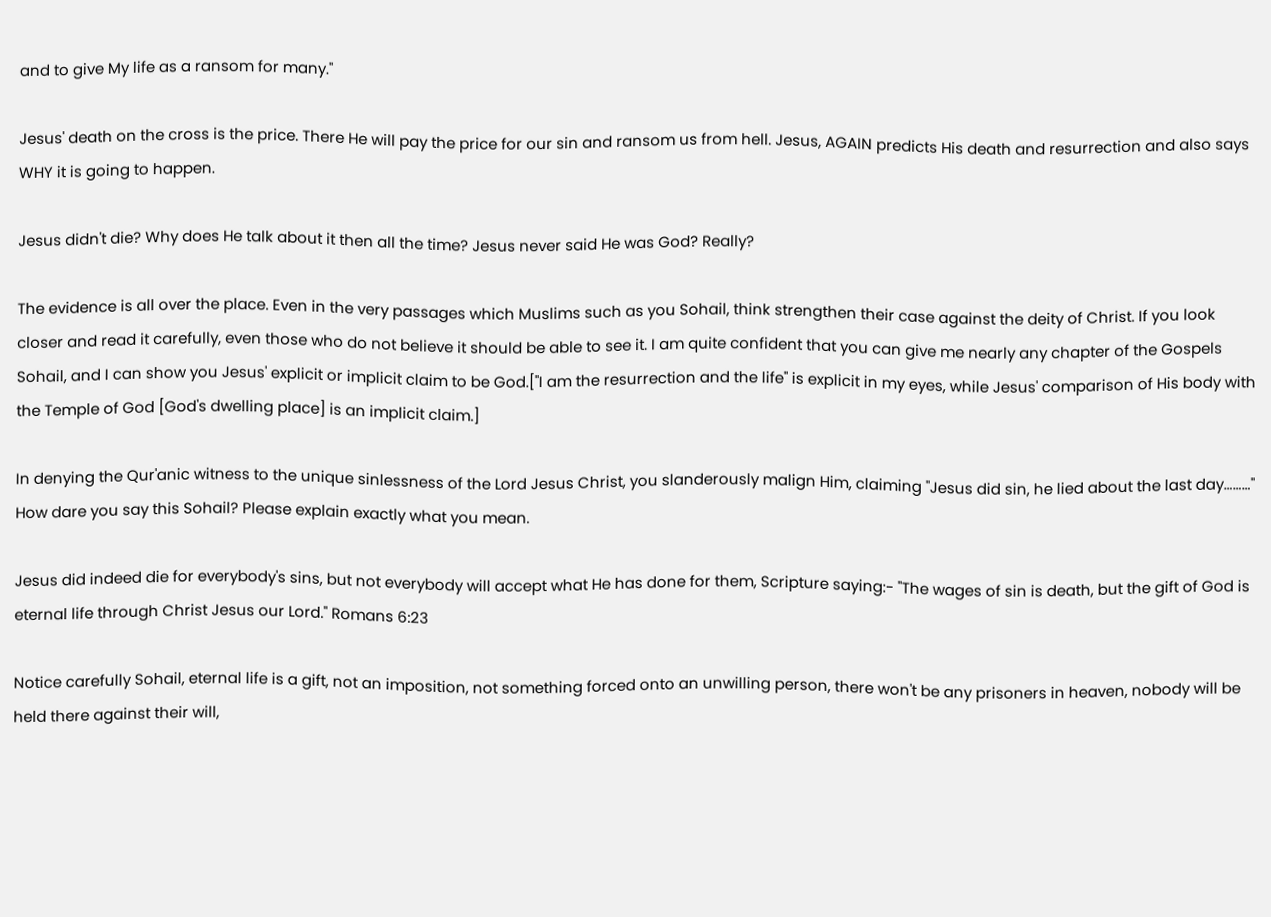and to give My life as a ransom for many."

Jesus' death on the cross is the price. There He will pay the price for our sin and ransom us from hell. Jesus, AGAIN predicts His death and resurrection and also says WHY it is going to happen.

Jesus didn't die? Why does He talk about it then all the time? Jesus never said He was God? Really?

The evidence is all over the place. Even in the very passages which Muslims such as you Sohail, think strengthen their case against the deity of Christ. If you look closer and read it carefully, even those who do not believe it should be able to see it. I am quite confident that you can give me nearly any chapter of the Gospels Sohail, and I can show you Jesus' explicit or implicit claim to be God.["I am the resurrection and the life" is explicit in my eyes, while Jesus' comparison of His body with the Temple of God [God's dwelling place] is an implicit claim.]

In denying the Qur'anic witness to the unique sinlessness of the Lord Jesus Christ, you slanderously malign Him, claiming "Jesus did sin, he lied about the last day………" How dare you say this Sohail? Please explain exactly what you mean.

Jesus did indeed die for everybody's sins, but not everybody will accept what He has done for them, Scripture saying:- "The wages of sin is death, but the gift of God is eternal life through Christ Jesus our Lord." Romans 6:23

Notice carefully Sohail, eternal life is a gift, not an imposition, not something forced onto an unwilling person, there won't be any prisoners in heaven, nobody will be held there against their will,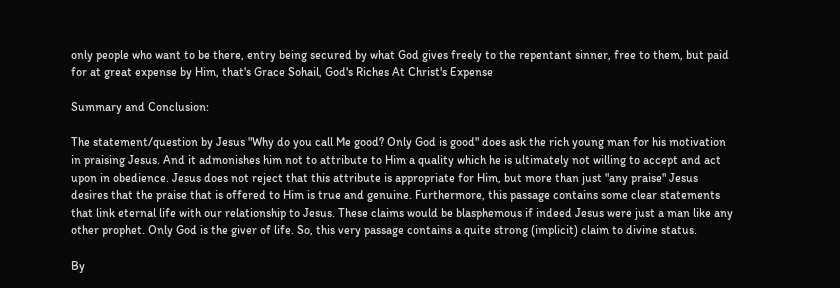only people who want to be there, entry being secured by what God gives freely to the repentant sinner, free to them, but paid for at great expense by Him, that's Grace Sohail, God's Riches At Christ's Expense

Summary and Conclusion:

The statement/question by Jesus "Why do you call Me good? Only God is good" does ask the rich young man for his motivation in praising Jesus. And it admonishes him not to attribute to Him a quality which he is ultimately not willing to accept and act upon in obedience. Jesus does not reject that this attribute is appropriate for Him, but more than just "any praise" Jesus desires that the praise that is offered to Him is true and genuine. Furthermore, this passage contains some clear statements that link eternal life with our relationship to Jesus. These claims would be blasphemous if indeed Jesus were just a man like any other prophet. Only God is the giver of life. So, this very passage contains a quite strong (implicit) claim to divine status.

By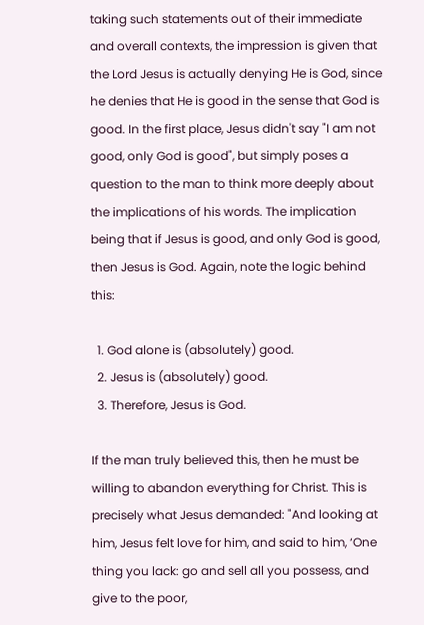taking such statements out of their immediate and overall contexts, the impression is given that the Lord Jesus is actually denying He is God, since he denies that He is good in the sense that God is good. In the first place, Jesus didn't say "I am not good, only God is good", but simply poses a question to the man to think more deeply about the implications of his words. The implication being that if Jesus is good, and only God is good, then Jesus is God. Again, note the logic behind this:

  1. God alone is (absolutely) good.
  2. Jesus is (absolutely) good.
  3. Therefore, Jesus is God.

If the man truly believed this, then he must be willing to abandon everything for Christ. This is precisely what Jesus demanded: "And looking at him, Jesus felt love for him, and said to him, ‘One thing you lack: go and sell all you possess, and give to the poor,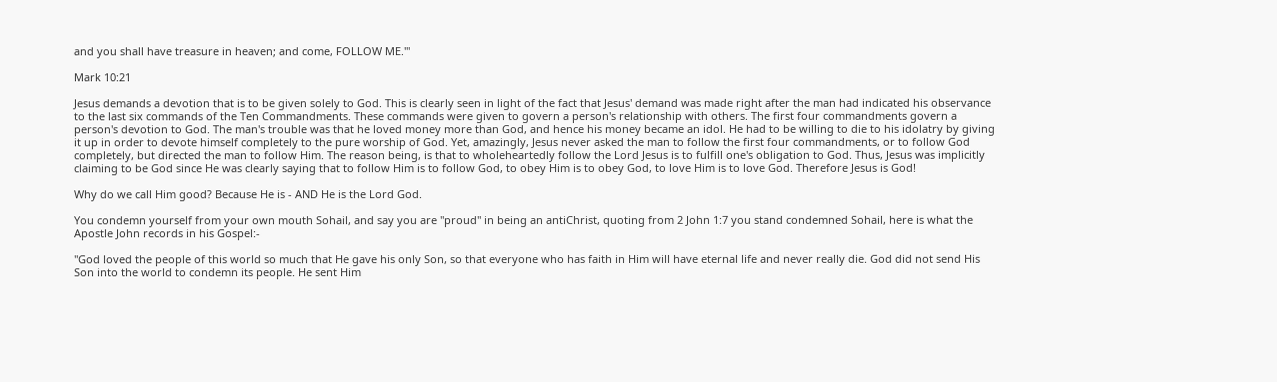and you shall have treasure in heaven; and come, FOLLOW ME.'"

Mark 10:21

Jesus demands a devotion that is to be given solely to God. This is clearly seen in light of the fact that Jesus' demand was made right after the man had indicated his observance to the last six commands of the Ten Commandments. These commands were given to govern a person's relationship with others. The first four commandments govern a person's devotion to God. The man's trouble was that he loved money more than God, and hence his money became an idol. He had to be willing to die to his idolatry by giving it up in order to devote himself completely to the pure worship of God. Yet, amazingly, Jesus never asked the man to follow the first four commandments, or to follow God completely, but directed the man to follow Him. The reason being, is that to wholeheartedly follow the Lord Jesus is to fulfill one's obligation to God. Thus, Jesus was implicitly claiming to be God since He was clearly saying that to follow Him is to follow God, to obey Him is to obey God, to love Him is to love God. Therefore Jesus is God!

Why do we call Him good? Because He is - AND He is the Lord God.

You condemn yourself from your own mouth Sohail, and say you are "proud" in being an antiChrist, quoting from 2 John 1:7 you stand condemned Sohail, here is what the Apostle John records in his Gospel:-

"God loved the people of this world so much that He gave his only Son, so that everyone who has faith in Him will have eternal life and never really die. God did not send His Son into the world to condemn its people. He sent Him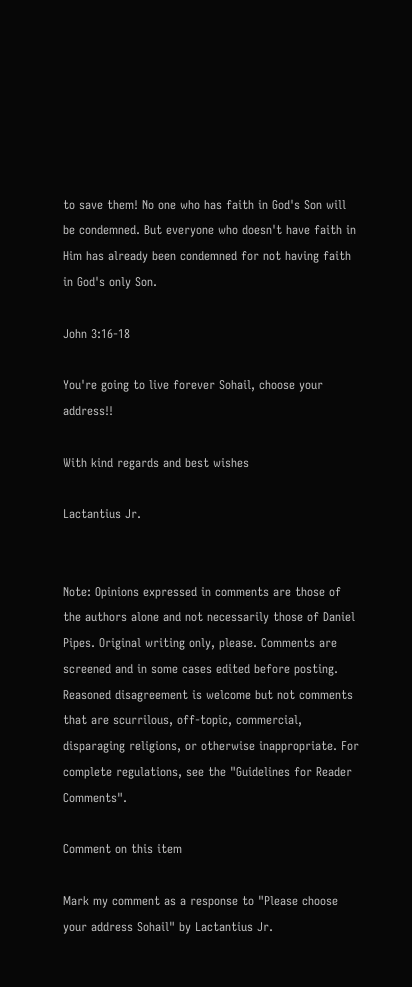to save them! No one who has faith in God's Son will be condemned. But everyone who doesn't have faith in Him has already been condemned for not having faith in God's only Son.

John 3:16-18

You're going to live forever Sohail, choose your address!!

With kind regards and best wishes

Lactantius Jr.


Note: Opinions expressed in comments are those of the authors alone and not necessarily those of Daniel Pipes. Original writing only, please. Comments are screened and in some cases edited before posting. Reasoned disagreement is welcome but not comments that are scurrilous, off-topic, commercial, disparaging religions, or otherwise inappropriate. For complete regulations, see the "Guidelines for Reader Comments".

Comment on this item

Mark my comment as a response to "Please choose your address Sohail" by Lactantius Jr.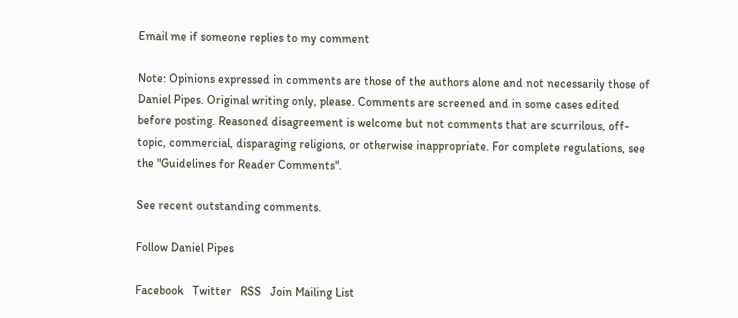Email me if someone replies to my comment

Note: Opinions expressed in comments are those of the authors alone and not necessarily those of Daniel Pipes. Original writing only, please. Comments are screened and in some cases edited before posting. Reasoned disagreement is welcome but not comments that are scurrilous, off-topic, commercial, disparaging religions, or otherwise inappropriate. For complete regulations, see the "Guidelines for Reader Comments".

See recent outstanding comments.

Follow Daniel Pipes

Facebook   Twitter   RSS   Join Mailing List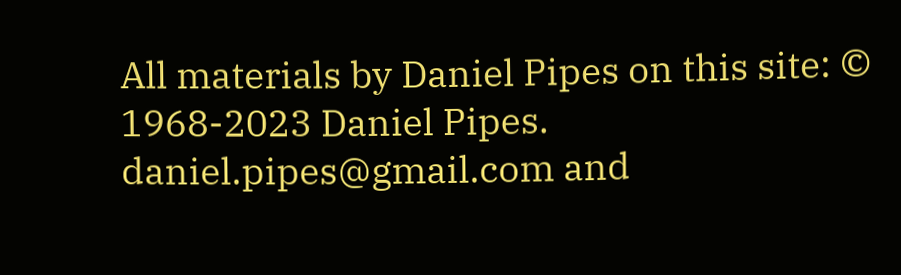All materials by Daniel Pipes on this site: © 1968-2023 Daniel Pipes. daniel.pipes@gmail.com and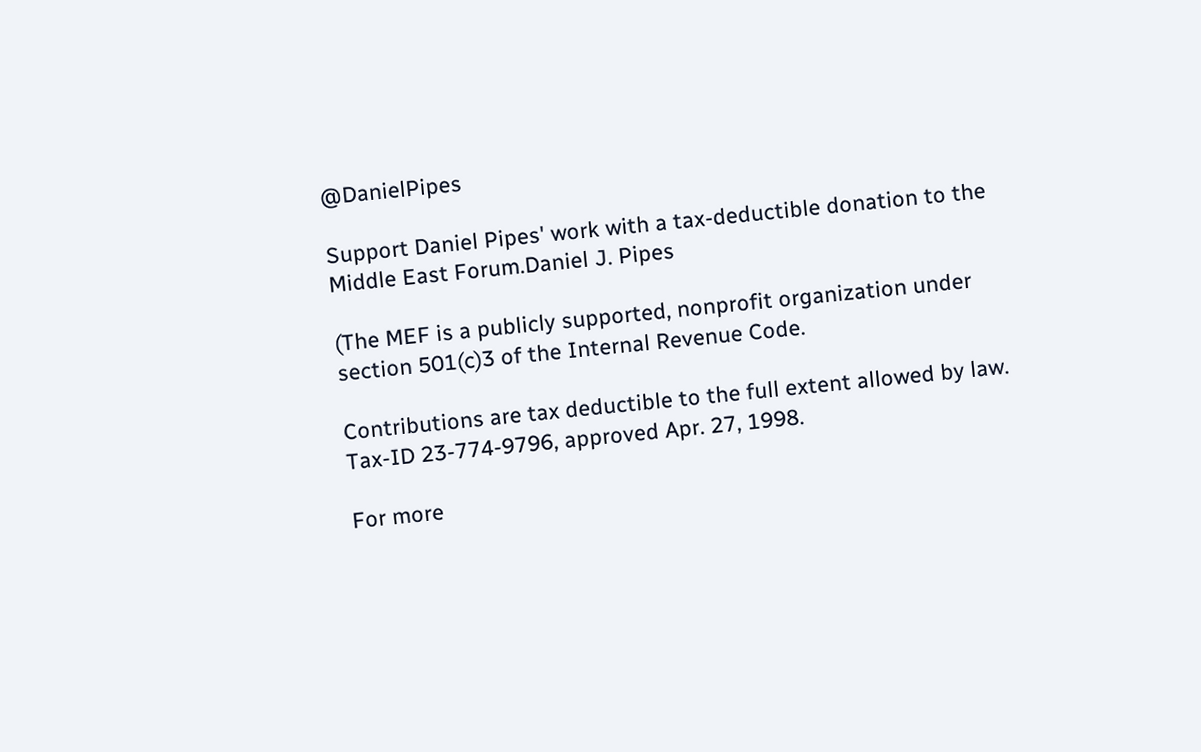@DanielPipes

Support Daniel Pipes' work with a tax-deductible donation to the Middle East Forum.Daniel J. Pipes

(The MEF is a publicly supported, nonprofit organization under section 501(c)3 of the Internal Revenue Code.

Contributions are tax deductible to the full extent allowed by law. Tax-ID 23-774-9796, approved Apr. 27, 1998.

For more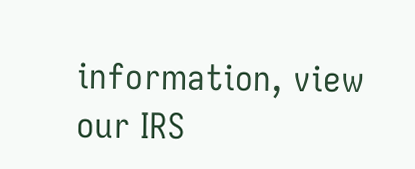information, view our IRS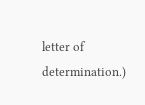letter of determination.)